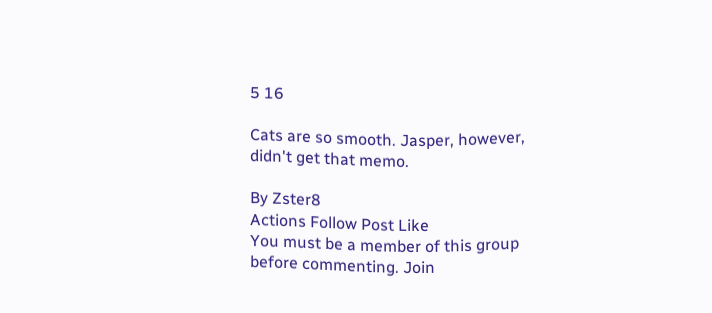5 16

Cats are so smooth. Jasper, however, didn't get that memo.

By Zster8
Actions Follow Post Like
You must be a member of this group before commenting. Join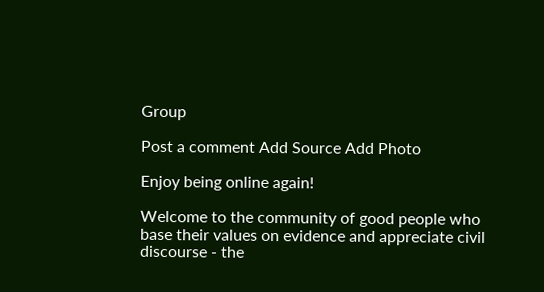Group

Post a comment Add Source Add Photo

Enjoy being online again!

Welcome to the community of good people who base their values on evidence and appreciate civil discourse - the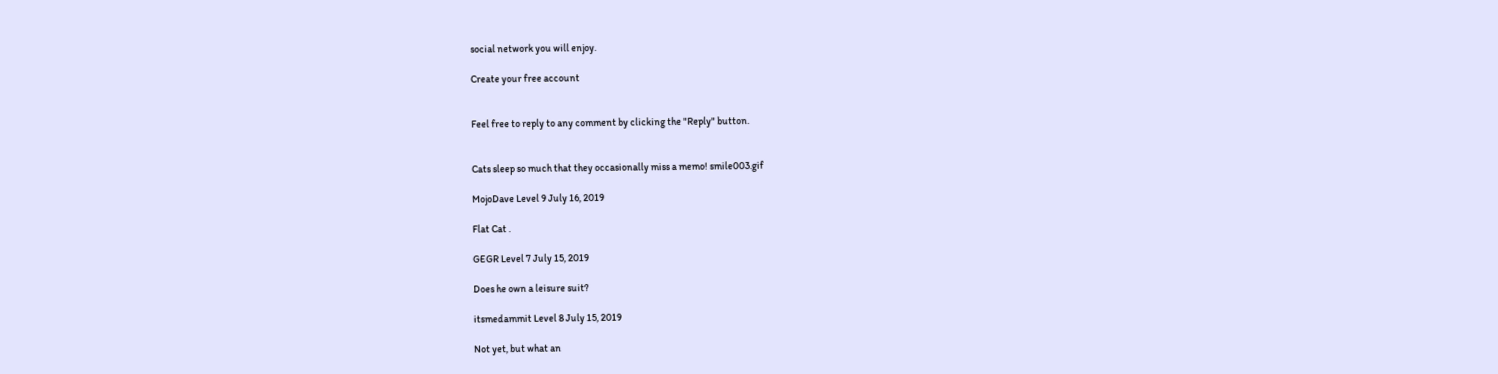social network you will enjoy.

Create your free account


Feel free to reply to any comment by clicking the "Reply" button.


Cats sleep so much that they occasionally miss a memo! smile003.gif

MojoDave Level 9 July 16, 2019

Flat Cat .

GEGR Level 7 July 15, 2019

Does he own a leisure suit?

itsmedammit Level 8 July 15, 2019

Not yet, but what an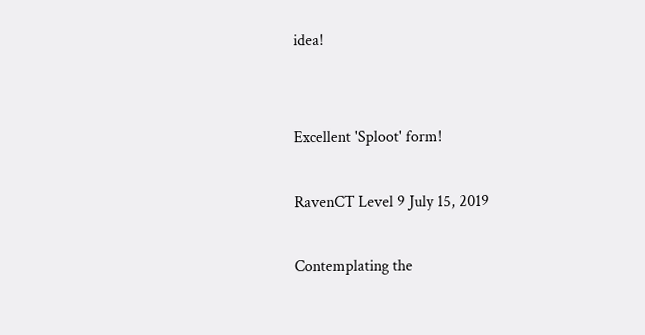idea!


Excellent 'Sploot' form!

RavenCT Level 9 July 15, 2019

Contemplating the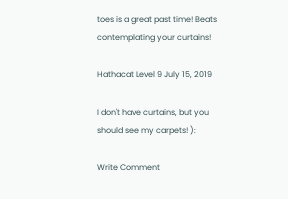toes is a great past time! Beats contemplating your curtains!

Hathacat Level 9 July 15, 2019

I don't have curtains, but you should see my carpets! ):

Write Comment